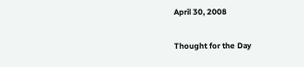April 30, 2008

Thought for the Day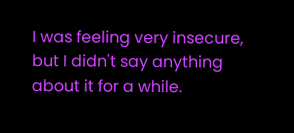I was feeling very insecure, but I didn't say anything about it for a while.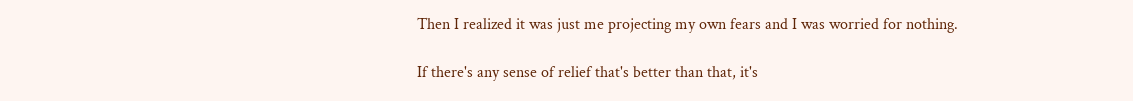Then I realized it was just me projecting my own fears and I was worried for nothing.

If there's any sense of relief that's better than that, it's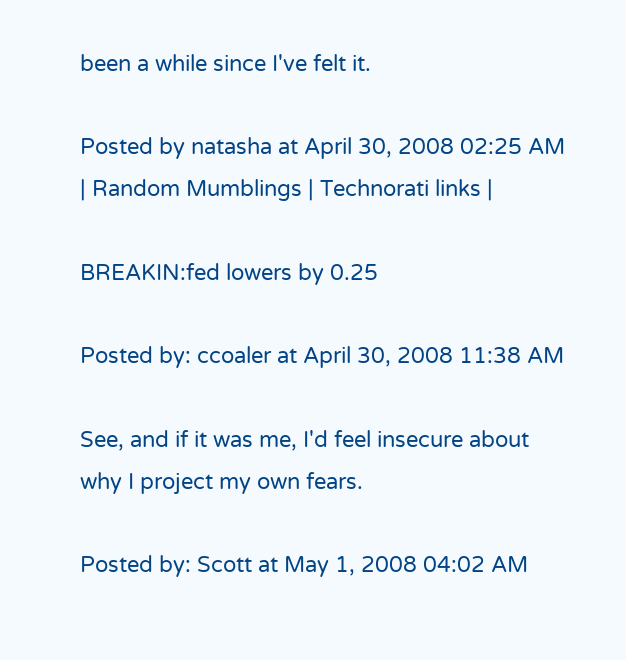been a while since I've felt it.

Posted by natasha at April 30, 2008 02:25 AM | Random Mumblings | Technorati links |

BREAKIN:fed lowers by 0.25

Posted by: ccoaler at April 30, 2008 11:38 AM

See, and if it was me, I'd feel insecure about why I project my own fears.

Posted by: Scott at May 1, 2008 04:02 AM